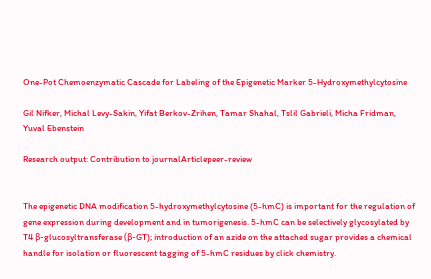One-Pot Chemoenzymatic Cascade for Labeling of the Epigenetic Marker 5-Hydroxymethylcytosine

Gil Nifker, Michal Levy-Sakin, Yifat Berkov-Zrihen, Tamar Shahal, Tslil Gabrieli, Micha Fridman, Yuval Ebenstein

Research output: Contribution to journalArticlepeer-review


The epigenetic DNA modification 5-hydroxymethylcytosine (5-hmC) is important for the regulation of gene expression during development and in tumorigenesis. 5-hmC can be selectively glycosylated by T4 β-glucosyltransferase (β-GT); introduction of an azide on the attached sugar provides a chemical handle for isolation or fluorescent tagging of 5-hmC residues by click chemistry.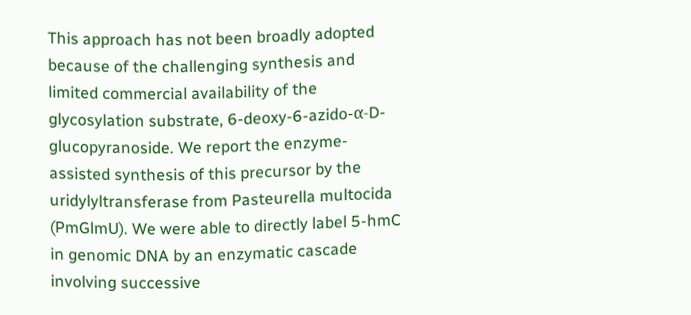This approach has not been broadly adopted because of the challenging synthesis and limited commercial availability of the glycosylation substrate, 6-deoxy-6-azido-α-D-glucopyranoside. We report the enzyme-assisted synthesis of this precursor by the uridylyltransferase from Pasteurella multocida (PmGlmU). We were able to directly label 5-hmC in genomic DNA by an enzymatic cascade involving successive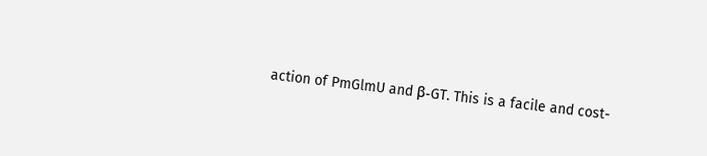action of PmGlmU and β-GT. This is a facile and cost-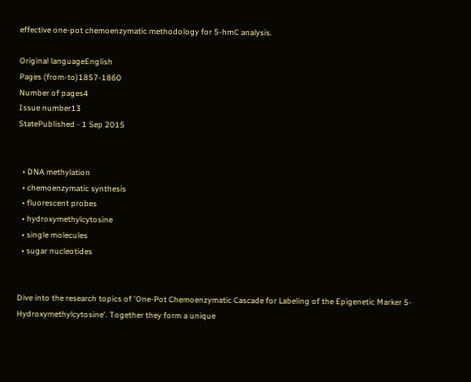effective one-pot chemoenzymatic methodology for 5-hmC analysis.

Original languageEnglish
Pages (from-to)1857-1860
Number of pages4
Issue number13
StatePublished - 1 Sep 2015


  • DNA methylation
  • chemoenzymatic synthesis
  • fluorescent probes
  • hydroxymethylcytosine
  • single molecules
  • sugar nucleotides


Dive into the research topics of 'One-Pot Chemoenzymatic Cascade for Labeling of the Epigenetic Marker 5-Hydroxymethylcytosine'. Together they form a unique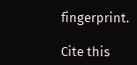fingerprint.

Cite this